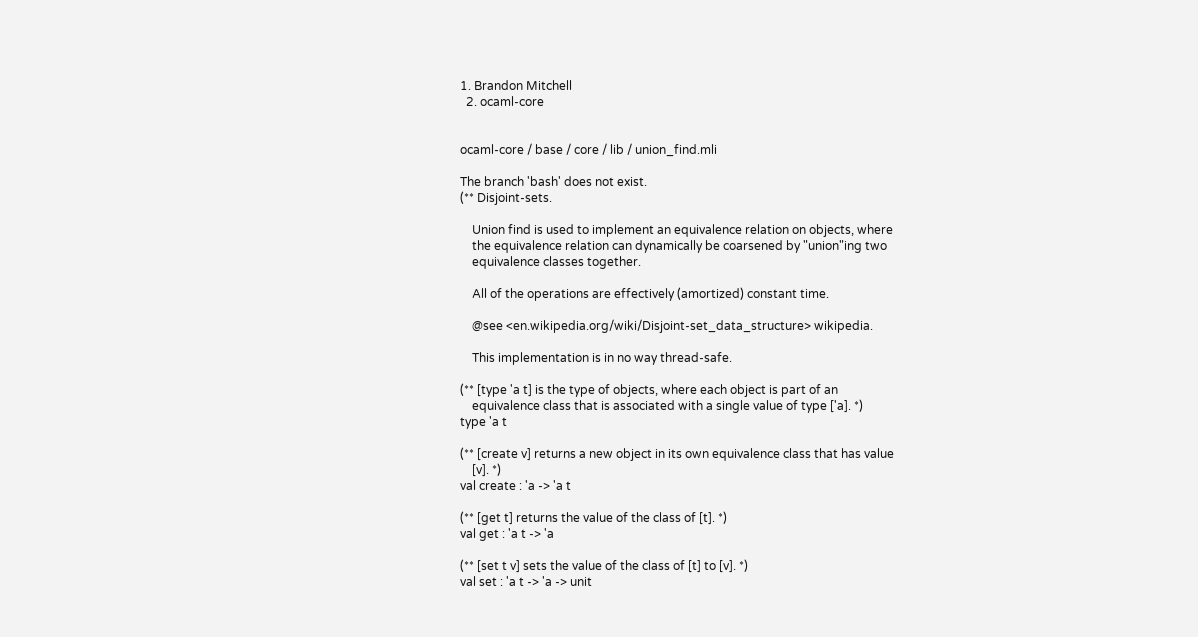1. Brandon Mitchell
  2. ocaml-core


ocaml-core / base / core / lib / union_find.mli

The branch 'bash' does not exist.
(** Disjoint-sets.

    Union find is used to implement an equivalence relation on objects, where
    the equivalence relation can dynamically be coarsened by "union"ing two
    equivalence classes together.

    All of the operations are effectively (amortized) constant time.

    @see <en.wikipedia.org/wiki/Disjoint-set_data_structure> wikipedia.

    This implementation is in no way thread-safe.

(** [type 'a t] is the type of objects, where each object is part of an
    equivalence class that is associated with a single value of type ['a]. *)
type 'a t

(** [create v] returns a new object in its own equivalence class that has value
    [v]. *)
val create : 'a -> 'a t

(** [get t] returns the value of the class of [t]. *)
val get : 'a t -> 'a

(** [set t v] sets the value of the class of [t] to [v]. *)
val set : 'a t -> 'a -> unit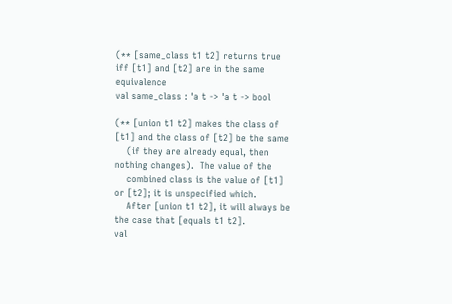(** [same_class t1 t2] returns true iff [t1] and [t2] are in the same equivalence
val same_class : 'a t -> 'a t -> bool

(** [union t1 t2] makes the class of [t1] and the class of [t2] be the same
    (if they are already equal, then nothing changes).  The value of the
    combined class is the value of [t1] or [t2]; it is unspecified which.
    After [union t1 t2], it will always be the case that [equals t1 t2].
val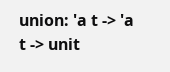union: 'a t -> 'a t -> unit